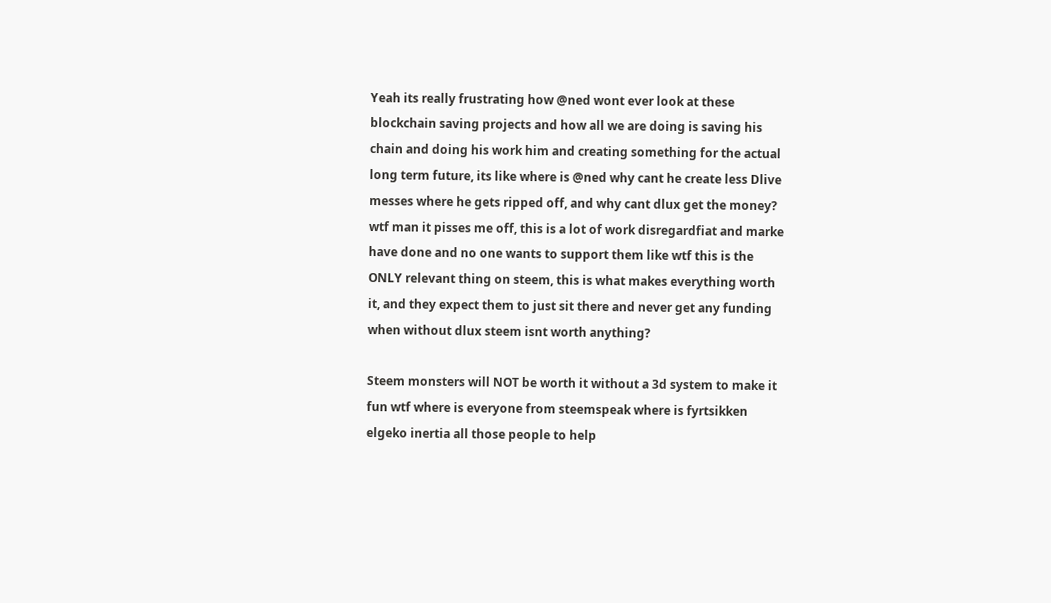Yeah its really frustrating how @ned wont ever look at these blockchain saving projects and how all we are doing is saving his chain and doing his work him and creating something for the actual long term future, its like where is @ned why cant he create less Dlive messes where he gets ripped off, and why cant dlux get the money? wtf man it pisses me off, this is a lot of work disregardfiat and marke have done and no one wants to support them like wtf this is the ONLY relevant thing on steem, this is what makes everything worth it, and they expect them to just sit there and never get any funding when without dlux steem isnt worth anything?

Steem monsters will NOT be worth it without a 3d system to make it fun wtf where is everyone from steemspeak where is fyrtsikken elgeko inertia all those people to help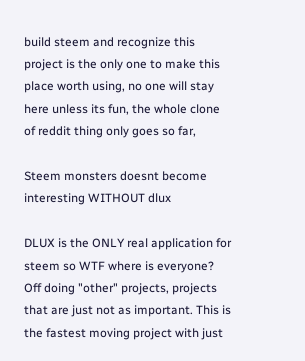build steem and recognize this project is the only one to make this place worth using, no one will stay here unless its fun, the whole clone of reddit thing only goes so far,

Steem monsters doesnt become interesting WITHOUT dlux

DLUX is the ONLY real application for steem so WTF where is everyone? Off doing "other" projects, projects that are just not as important. This is the fastest moving project with just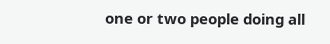one or two people doing all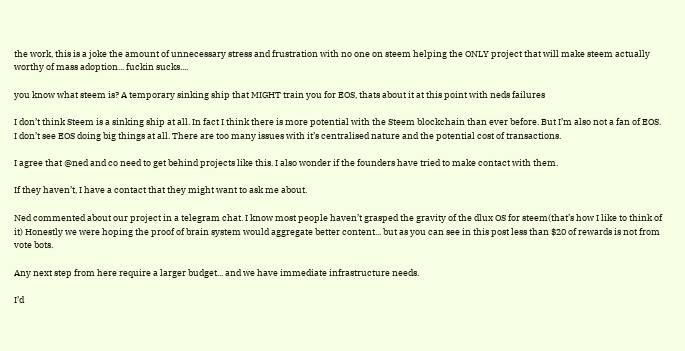the work, this is a joke the amount of unnecessary stress and frustration with no one on steem helping the ONLY project that will make steem actually worthy of mass adoption... fuckin sucks....

you know what steem is? A temporary sinking ship that MIGHT train you for EOS, thats about it at this point with neds failures

I don’t think Steem is a sinking ship at all. In fact I think there is more potential with the Steem blockchain than ever before. But I’m also not a fan of EOS. I don’t see EOS doing big things at all. There are too many issues with it’s centralised nature and the potential cost of transactions.

I agree that @ned and co need to get behind projects like this. I also wonder if the founders have tried to make contact with them.

If they haven’t, I have a contact that they might want to ask me about.

Ned commented about our project in a telegram chat. I know most people haven’t grasped the gravity of the dlux OS for steem(that’s how I like to think of it) Honestly we were hoping the proof of brain system would aggregate better content... but as you can see in this post less than $20 of rewards is not from vote bots.

Any next step from here require a larger budget... and we have immediate infrastructure needs.

I’d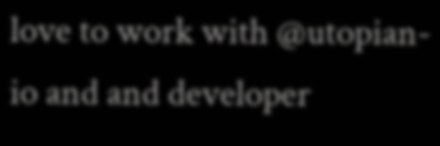love to work with @utopian-io and and developer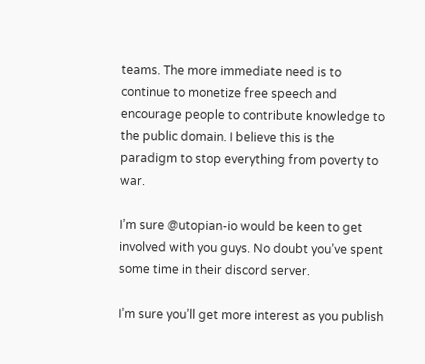teams. The more immediate need is to continue to monetize free speech and encourage people to contribute knowledge to the public domain. I believe this is the paradigm to stop everything from poverty to war.

I’m sure @utopian-io would be keen to get involved with you guys. No doubt you’ve spent some time in their discord server.

I’m sure you’ll get more interest as you publish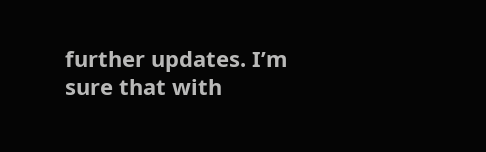further updates. I’m sure that with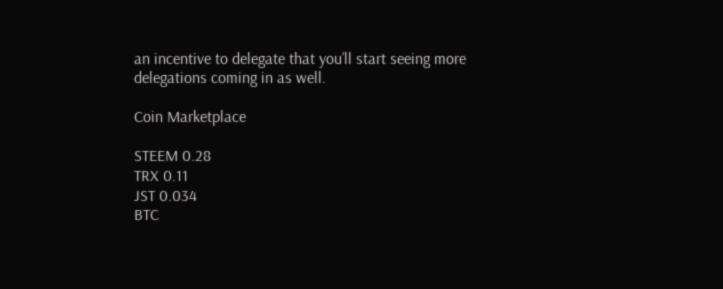an incentive to delegate that you’ll start seeing more delegations coming in as well.

Coin Marketplace

STEEM 0.28
TRX 0.11
JST 0.034
BTC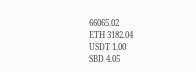66065.02
ETH 3182.04
USDT 1.00
SBD 4.05